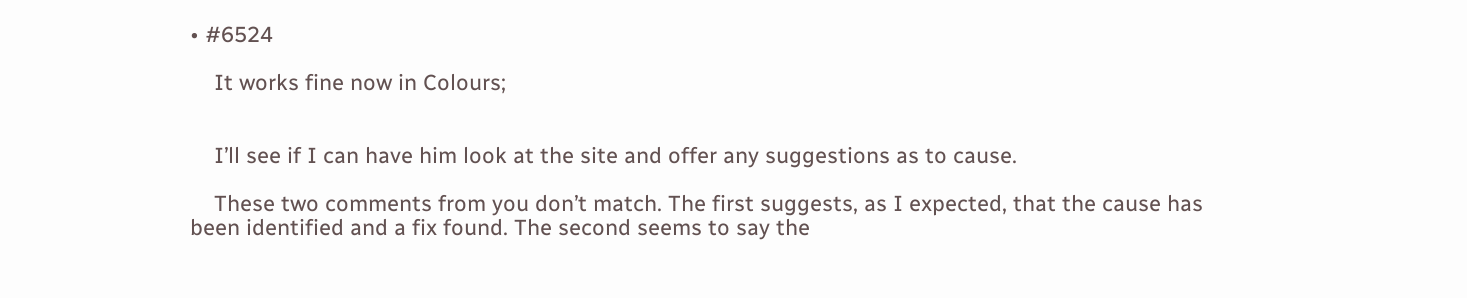• #6524

    It works fine now in Colours;


    I’ll see if I can have him look at the site and offer any suggestions as to cause.

    These two comments from you don’t match. The first suggests, as I expected, that the cause has been identified and a fix found. The second seems to say the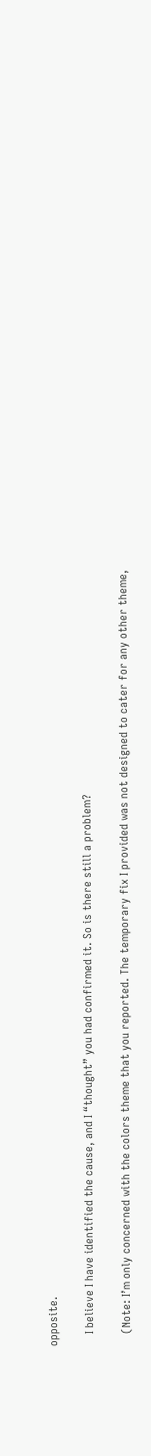opposite.

    I believe I have identified the cause, and I “thought” you had confirmed it. So is there still a problem?

    (Note: I’m only concerned with the colors theme that you reported. The temporary fix I provided was not designed to cater for any other theme,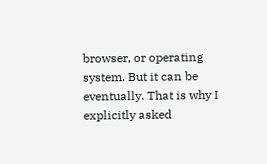browser, or operating system. But it can be eventually. That is why I explicitly asked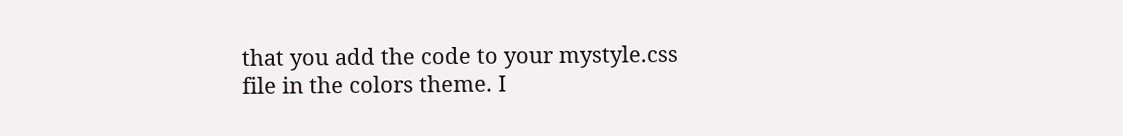that you add the code to your mystyle.css file in the colors theme. I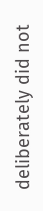deliberately did not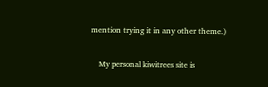mention trying it in any other theme.)

    My personal kiwitrees site is